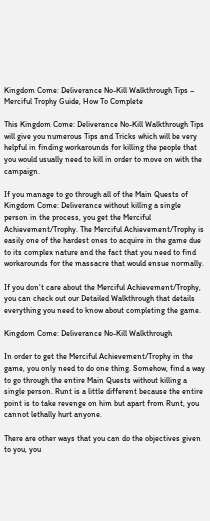Kingdom Come: Deliverance No-Kill Walkthrough Tips – Merciful Trophy Guide, How To Complete

This Kingdom Come: Deliverance No-Kill Walkthrough Tips will give you numerous Tips and Tricks which will be very helpful in finding workarounds for killing the people that you would usually need to kill in order to move on with the campaign.

If you manage to go through all of the Main Quests of Kingdom Come: Deliverance without killing a single person in the process, you get the Merciful Achievement/Trophy. The Merciful Achievement/Trophy is easily one of the hardest ones to acquire in the game due to its complex nature and the fact that you need to find workarounds for the massacre that would ensue normally.

If you don’t care about the Merciful Achievement/Trophy, you can check out our Detailed Walkthrough that details everything you need to know about completing the game.

Kingdom Come: Deliverance No-Kill Walkthrough

In order to get the Merciful Achievement/Trophy in the game, you only need to do one thing. Somehow, find a way to go through the entire Main Quests without killing a single person. Runt is a little different because the entire point is to take revenge on him but apart from Runt, you cannot lethally hurt anyone.

There are other ways that you can do the objectives given to you, you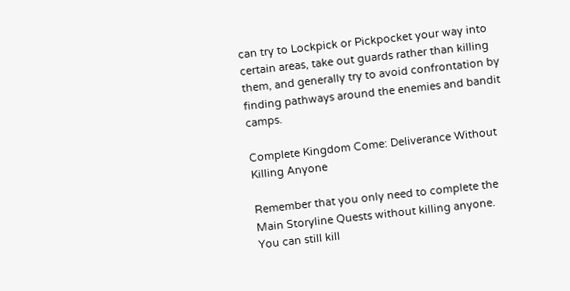can try to Lockpick or Pickpocket your way into certain areas, take out guards rather than killing them, and generally try to avoid confrontation by finding pathways around the enemies and bandit camps.

Complete Kingdom Come: Deliverance Without Killing Anyone

Remember that you only need to complete the Main Storyline Quests without killing anyone. You can still kill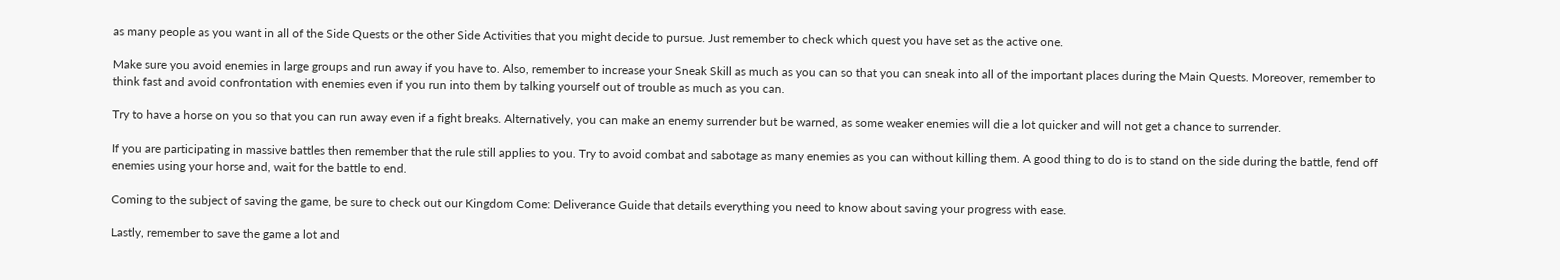as many people as you want in all of the Side Quests or the other Side Activities that you might decide to pursue. Just remember to check which quest you have set as the active one.

Make sure you avoid enemies in large groups and run away if you have to. Also, remember to increase your Sneak Skill as much as you can so that you can sneak into all of the important places during the Main Quests. Moreover, remember to think fast and avoid confrontation with enemies even if you run into them by talking yourself out of trouble as much as you can.

Try to have a horse on you so that you can run away even if a fight breaks. Alternatively, you can make an enemy surrender but be warned, as some weaker enemies will die a lot quicker and will not get a chance to surrender.

If you are participating in massive battles then remember that the rule still applies to you. Try to avoid combat and sabotage as many enemies as you can without killing them. A good thing to do is to stand on the side during the battle, fend off enemies using your horse and, wait for the battle to end.

Coming to the subject of saving the game, be sure to check out our Kingdom Come: Deliverance Guide that details everything you need to know about saving your progress with ease.

Lastly, remember to save the game a lot and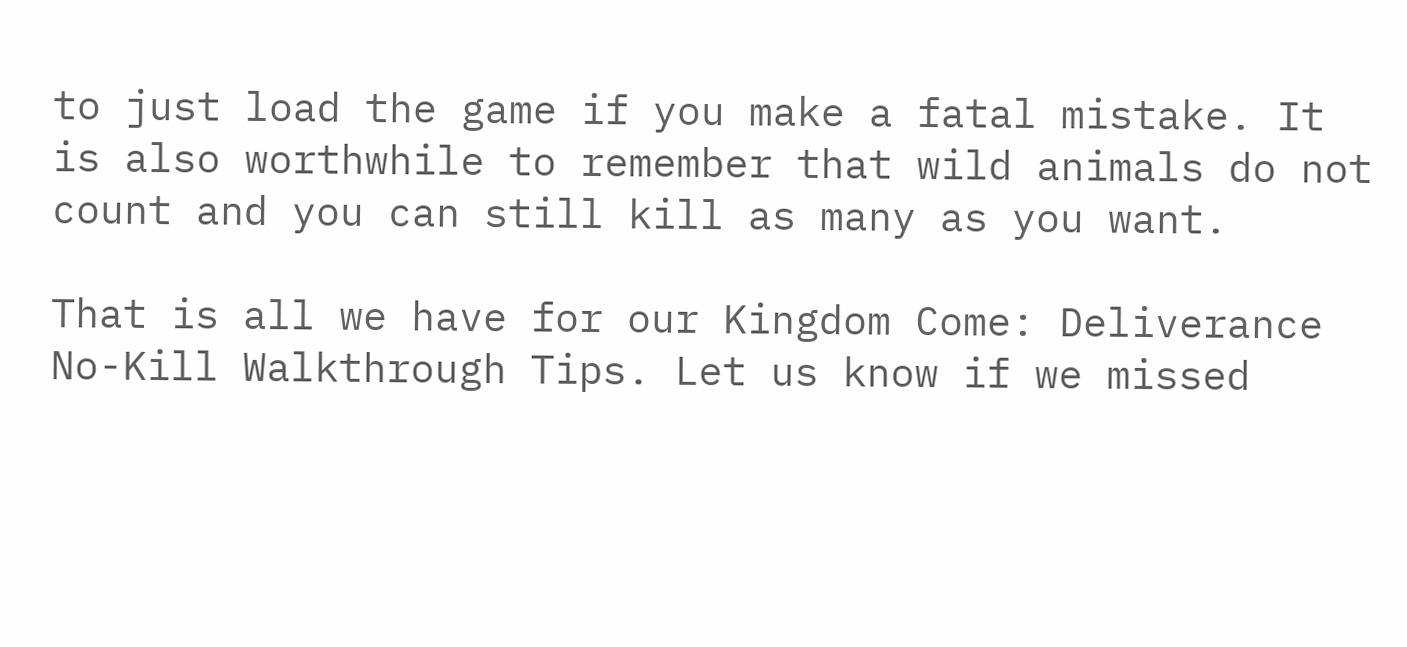to just load the game if you make a fatal mistake. It is also worthwhile to remember that wild animals do not count and you can still kill as many as you want.

That is all we have for our Kingdom Come: Deliverance No-Kill Walkthrough Tips. Let us know if we missed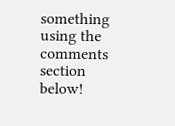something using the comments section below!